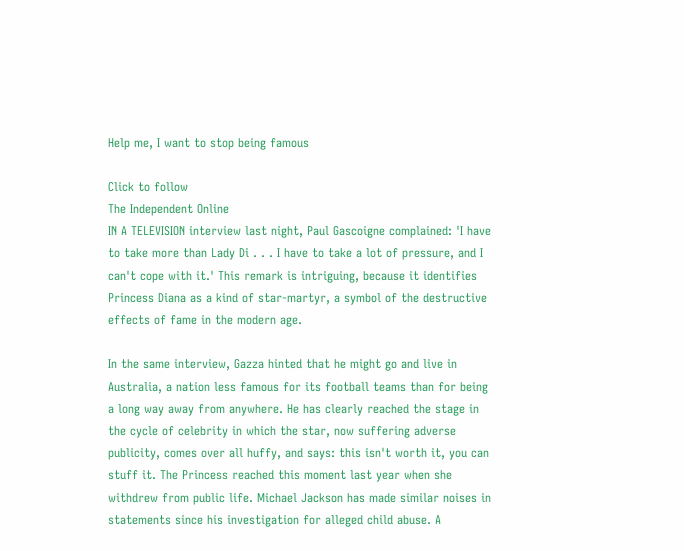Help me, I want to stop being famous

Click to follow
The Independent Online
IN A TELEVISION interview last night, Paul Gascoigne complained: 'I have to take more than Lady Di . . . I have to take a lot of pressure, and I can't cope with it.' This remark is intriguing, because it identifies Princess Diana as a kind of star-martyr, a symbol of the destructive effects of fame in the modern age.

In the same interview, Gazza hinted that he might go and live in Australia, a nation less famous for its football teams than for being a long way away from anywhere. He has clearly reached the stage in the cycle of celebrity in which the star, now suffering adverse publicity, comes over all huffy, and says: this isn't worth it, you can stuff it. The Princess reached this moment last year when she withdrew from public life. Michael Jackson has made similar noises in statements since his investigation for alleged child abuse. A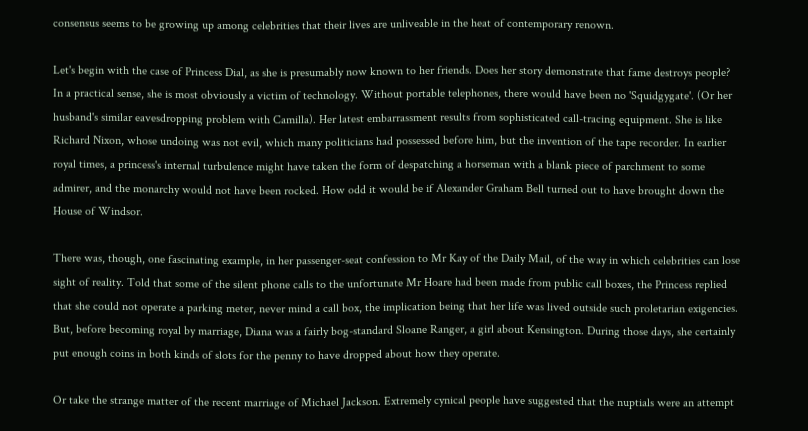consensus seems to be growing up among celebrities that their lives are unliveable in the heat of contemporary renown.

Let's begin with the case of Princess Dial, as she is presumably now known to her friends. Does her story demonstrate that fame destroys people? In a practical sense, she is most obviously a victim of technology. Without portable telephones, there would have been no 'Squidgygate'. (Or her husband's similar eavesdropping problem with Camilla). Her latest embarrassment results from sophisticated call-tracing equipment. She is like Richard Nixon, whose undoing was not evil, which many politicians had possessed before him, but the invention of the tape recorder. In earlier royal times, a princess's internal turbulence might have taken the form of despatching a horseman with a blank piece of parchment to some admirer, and the monarchy would not have been rocked. How odd it would be if Alexander Graham Bell turned out to have brought down the House of Windsor.

There was, though, one fascinating example, in her passenger-seat confession to Mr Kay of the Daily Mail, of the way in which celebrities can lose sight of reality. Told that some of the silent phone calls to the unfortunate Mr Hoare had been made from public call boxes, the Princess replied that she could not operate a parking meter, never mind a call box, the implication being that her life was lived outside such proletarian exigencies. But, before becoming royal by marriage, Diana was a fairly bog-standard Sloane Ranger, a girl about Kensington. During those days, she certainly put enough coins in both kinds of slots for the penny to have dropped about how they operate.

Or take the strange matter of the recent marriage of Michael Jackson. Extremely cynical people have suggested that the nuptials were an attempt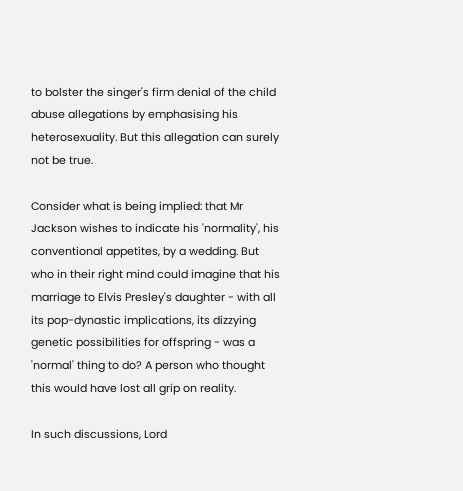to bolster the singer's firm denial of the child abuse allegations by emphasising his heterosexuality. But this allegation can surely not be true.

Consider what is being implied: that Mr Jackson wishes to indicate his 'normality', his conventional appetites, by a wedding. But who in their right mind could imagine that his marriage to Elvis Presley's daughter - with all its pop-dynastic implications, its dizzying genetic possibilities for offspring - was a 'normal' thing to do? A person who thought this would have lost all grip on reality.

In such discussions, Lord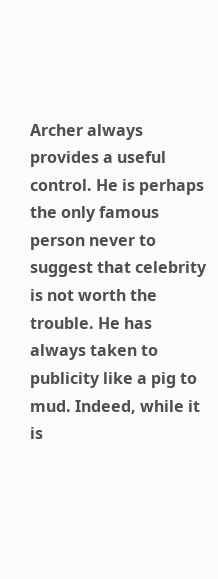Archer always provides a useful control. He is perhaps the only famous person never to suggest that celebrity is not worth the trouble. He has always taken to publicity like a pig to mud. Indeed, while it is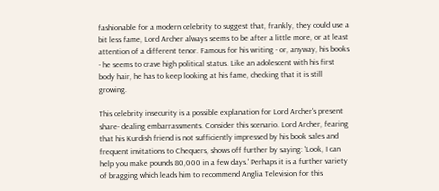fashionable for a modern celebrity to suggest that, frankly, they could use a bit less fame, Lord Archer always seems to be after a little more, or at least attention of a different tenor. Famous for his writing - or, anyway, his books - he seems to crave high political status. Like an adolescent with his first body hair, he has to keep looking at his fame, checking that it is still growing.

This celebrity insecurity is a possible explanation for Lord Archer's present share- dealing embarrassments. Consider this scenario. Lord Archer, fearing that his Kurdish friend is not sufficiently impressed by his book sales and frequent invitations to Chequers, shows off further by saying: 'Look, I can help you make pounds 80,000 in a few days.' Perhaps it is a further variety of bragging which leads him to recommend Anglia Television for this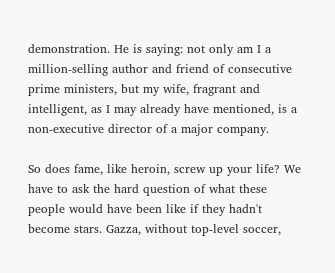demonstration. He is saying: not only am I a million-selling author and friend of consecutive prime ministers, but my wife, fragrant and intelligent, as I may already have mentioned, is a non-executive director of a major company.

So does fame, like heroin, screw up your life? We have to ask the hard question of what these people would have been like if they hadn't become stars. Gazza, without top-level soccer,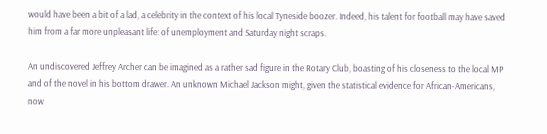would have been a bit of a lad, a celebrity in the context of his local Tyneside boozer. Indeed, his talent for football may have saved him from a far more unpleasant life: of unemployment and Saturday night scraps.

An undiscovered Jeffrey Archer can be imagined as a rather sad figure in the Rotary Club, boasting of his closeness to the local MP and of the novel in his bottom drawer. An unknown Michael Jackson might, given the statistical evidence for African-Americans, now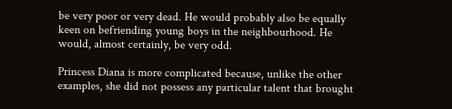be very poor or very dead. He would probably also be equally keen on befriending young boys in the neighbourhood. He would, almost certainly, be very odd.

Princess Diana is more complicated because, unlike the other examples, she did not possess any particular talent that brought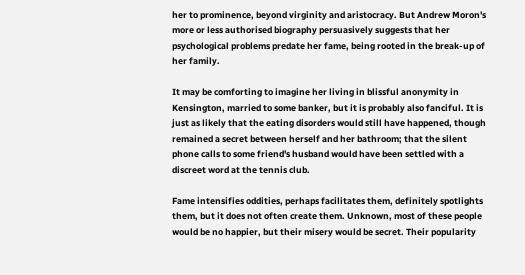her to prominence, beyond virginity and aristocracy. But Andrew Moron's more or less authorised biography persuasively suggests that her psychological problems predate her fame, being rooted in the break-up of her family.

It may be comforting to imagine her living in blissful anonymity in Kensington, married to some banker, but it is probably also fanciful. It is just as likely that the eating disorders would still have happened, though remained a secret between herself and her bathroom; that the silent phone calls to some friend's husband would have been settled with a discreet word at the tennis club.

Fame intensifies oddities, perhaps facilitates them, definitely spotlights them, but it does not often create them. Unknown, most of these people would be no happier, but their misery would be secret. Their popularity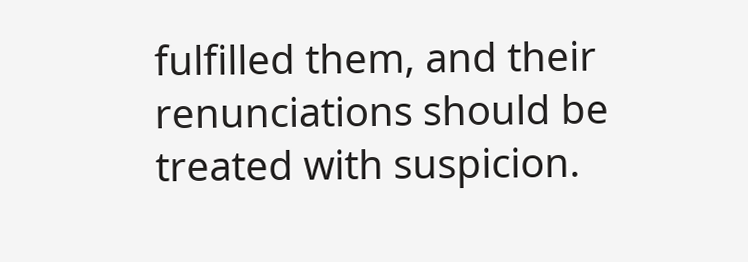fulfilled them, and their renunciations should be treated with suspicion.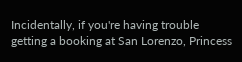Incidentally, if you're having trouble getting a booking at San Lorenzo, Princess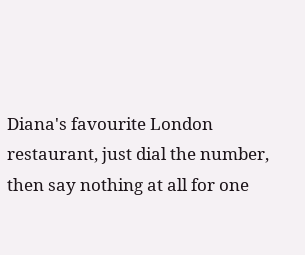Diana's favourite London restaurant, just dial the number, then say nothing at all for one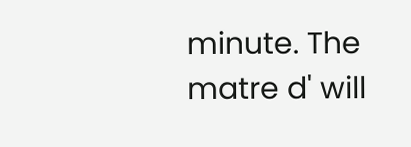minute. The matre d' will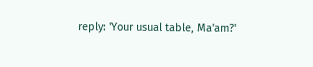reply: 'Your usual table, Ma'am?'